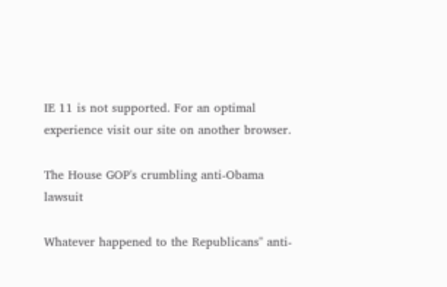IE 11 is not supported. For an optimal experience visit our site on another browser.

The House GOP's crumbling anti-Obama lawsuit

Whatever happened to the Republicans'' anti-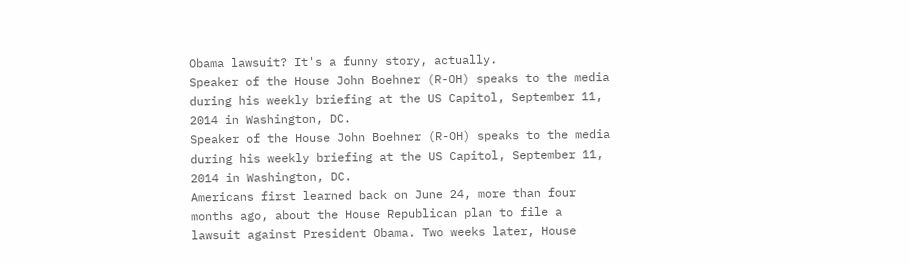Obama lawsuit? It's a funny story, actually.
Speaker of the House John Boehner (R-OH) speaks to the media during his weekly briefing at the US Capitol, September 11, 2014 in Washington, DC.
Speaker of the House John Boehner (R-OH) speaks to the media during his weekly briefing at the US Capitol, September 11, 2014 in Washington, DC.
Americans first learned back on June 24, more than four months ago, about the House Republican plan to file a lawsuit against President Obama. Two weeks later, House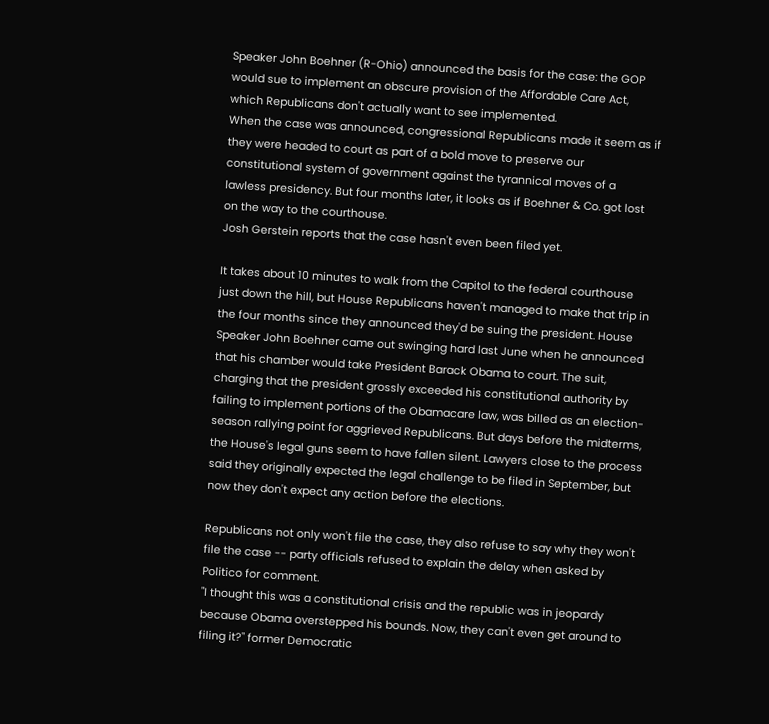Speaker John Boehner (R-Ohio) announced the basis for the case: the GOP would sue to implement an obscure provision of the Affordable Care Act, which Republicans don't actually want to see implemented.
When the case was announced, congressional Republicans made it seem as if they were headed to court as part of a bold move to preserve our constitutional system of government against the tyrannical moves of a lawless presidency. But four months later, it looks as if Boehner & Co. got lost on the way to the courthouse.
Josh Gerstein reports that the case hasn't even been filed yet.

It takes about 10 minutes to walk from the Capitol to the federal courthouse just down the hill, but House Republicans haven't managed to make that trip in the four months since they announced they'd be suing the president. House Speaker John Boehner came out swinging hard last June when he announced that his chamber would take President Barack Obama to court. The suit, charging that the president grossly exceeded his constitutional authority by failing to implement portions of the Obamacare law, was billed as an election-season rallying point for aggrieved Republicans. But days before the midterms, the House's legal guns seem to have fallen silent. Lawyers close to the process said they originally expected the legal challenge to be filed in September, but now they don't expect any action before the elections.

Republicans not only won't file the case, they also refuse to say why they won't file the case -- party officials refused to explain the delay when asked by Politico for comment.
"I thought this was a constitutional crisis and the republic was in jeopardy because Obama overstepped his bounds. Now, they can't even get around to filing it?" former Democratic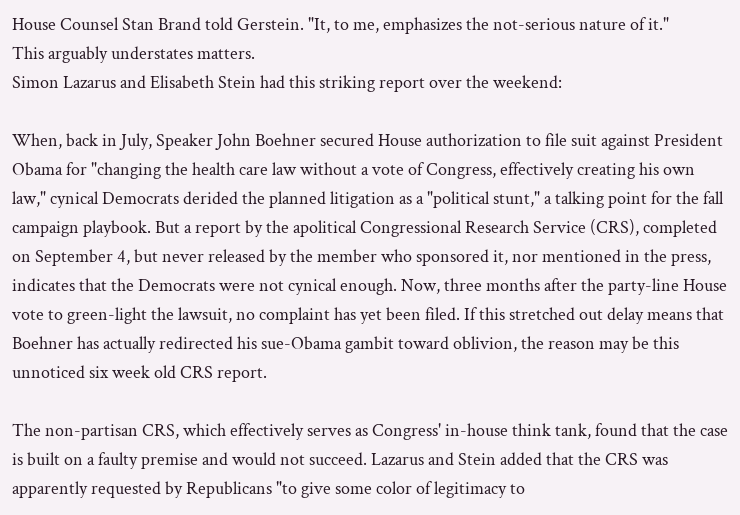House Counsel Stan Brand told Gerstein. "It, to me, emphasizes the not-serious nature of it."
This arguably understates matters.
Simon Lazarus and Elisabeth Stein had this striking report over the weekend:

When, back in July, Speaker John Boehner secured House authorization to file suit against President Obama for "changing the health care law without a vote of Congress, effectively creating his own law," cynical Democrats derided the planned litigation as a "political stunt," a talking point for the fall campaign playbook. But a report by the apolitical Congressional Research Service (CRS), completed on September 4, but never released by the member who sponsored it, nor mentioned in the press, indicates that the Democrats were not cynical enough. Now, three months after the party-line House vote to green-light the lawsuit, no complaint has yet been filed. If this stretched out delay means that Boehner has actually redirected his sue-Obama gambit toward oblivion, the reason may be this unnoticed six week old CRS report.

The non-partisan CRS, which effectively serves as Congress' in-house think tank, found that the case is built on a faulty premise and would not succeed. Lazarus and Stein added that the CRS was apparently requested by Republicans "to give some color of legitimacy to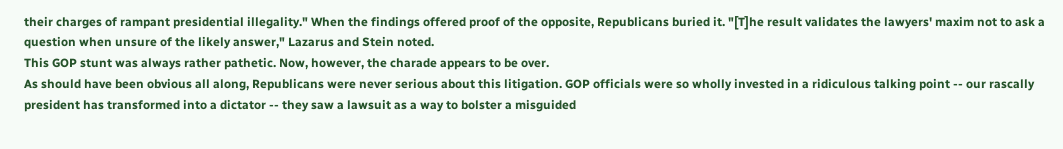their charges of rampant presidential illegality." When the findings offered proof of the opposite, Republicans buried it. "[T]he result validates the lawyers' maxim not to ask a question when unsure of the likely answer," Lazarus and Stein noted.
This GOP stunt was always rather pathetic. Now, however, the charade appears to be over.
As should have been obvious all along, Republicans were never serious about this litigation. GOP officials were so wholly invested in a ridiculous talking point -- our rascally president has transformed into a dictator -- they saw a lawsuit as a way to bolster a misguided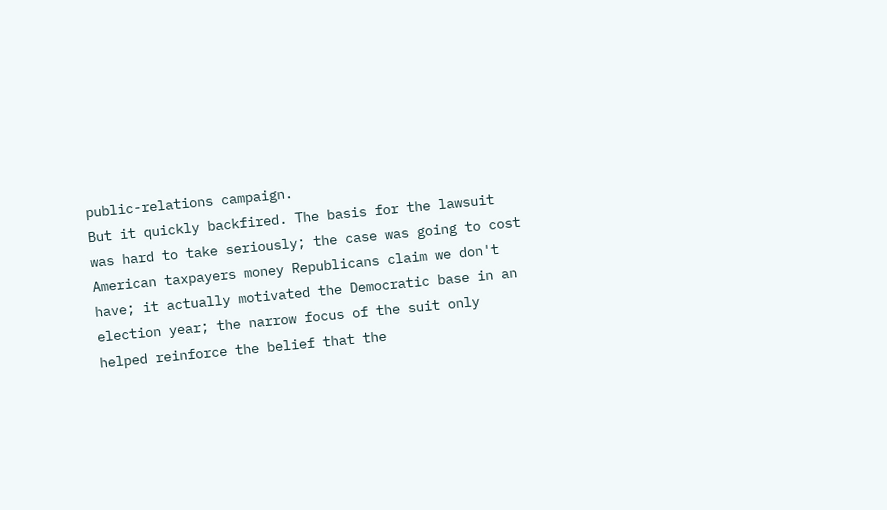public-relations campaign.
But it quickly backfired. The basis for the lawsuit was hard to take seriously; the case was going to cost American taxpayers money Republicans claim we don't have; it actually motivated the Democratic base in an election year; the narrow focus of the suit only helped reinforce the belief that the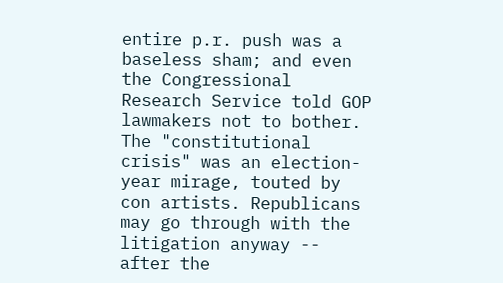entire p.r. push was a baseless sham; and even the Congressional Research Service told GOP lawmakers not to bother.
The "constitutional crisis" was an election-year mirage, touted by con artists. Republicans may go through with the litigation anyway -- after the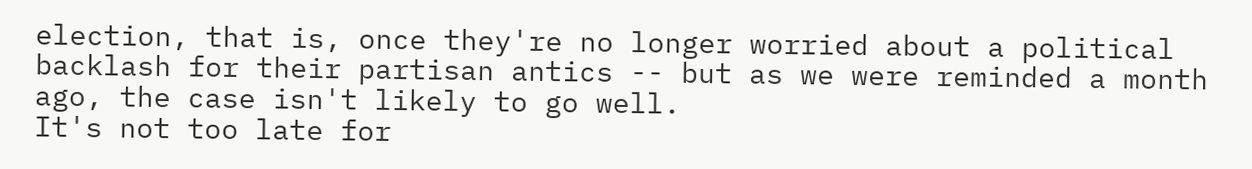election, that is, once they're no longer worried about a political backlash for their partisan antics -- but as we were reminded a month ago, the case isn't likely to go well.
It's not too late for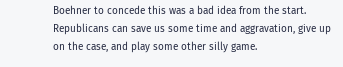Boehner to concede this was a bad idea from the start. Republicans can save us some time and aggravation, give up on the case, and play some other silly game.